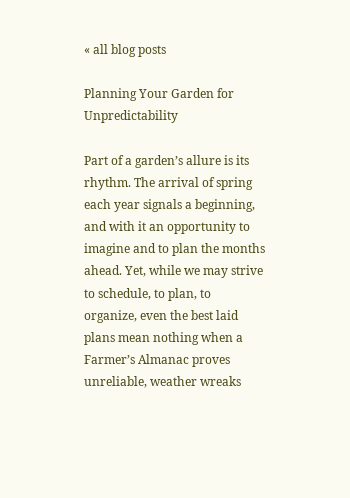« all blog posts

Planning Your Garden for Unpredictability

Part of a garden’s allure is its rhythm. The arrival of spring each year signals a beginning, and with it an opportunity to imagine and to plan the months ahead. Yet, while we may strive to schedule, to plan, to organize, even the best laid plans mean nothing when a Farmer’s Almanac proves unreliable, weather wreaks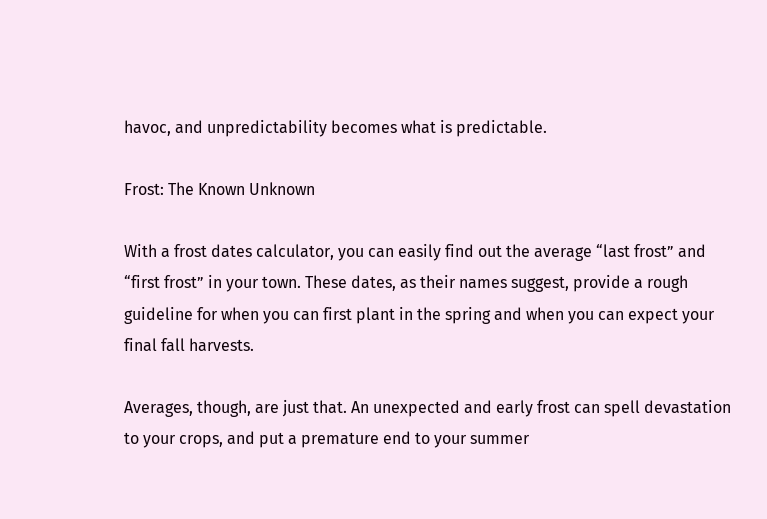havoc, and unpredictability becomes what is predictable.

Frost: The Known Unknown

With a frost dates calculator, you can easily find out the average “last frost” and “first frost” in your town. These dates, as their names suggest, provide a rough guideline for when you can first plant in the spring and when you can expect your final fall harvests.

Averages, though, are just that. An unexpected and early frost can spell devastation to your crops, and put a premature end to your summer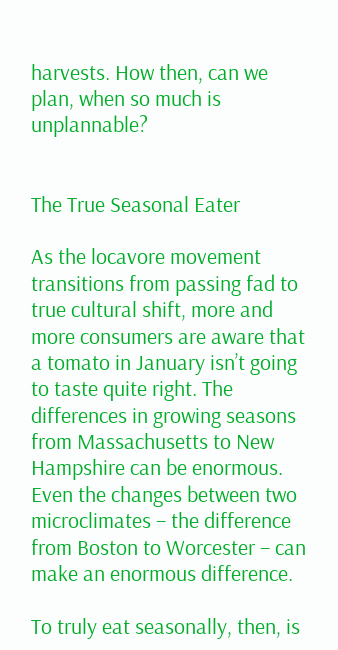harvests. How then, can we plan, when so much is unplannable?


The True Seasonal Eater

As the locavore movement transitions from passing fad to true cultural shift, more and more consumers are aware that a tomato in January isn’t going to taste quite right. The differences in growing seasons from Massachusetts to New Hampshire can be enormous. Even the changes between two microclimates – the difference from Boston to Worcester – can make an enormous difference.

To truly eat seasonally, then, is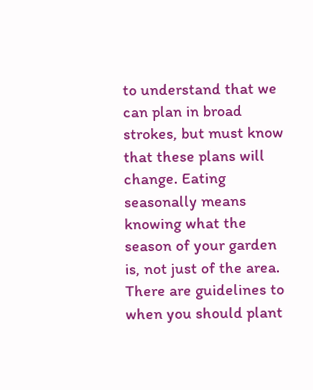to understand that we can plan in broad strokes, but must know that these plans will change. Eating seasonally means knowing what the season of your garden is, not just of the area.  There are guidelines to when you should plant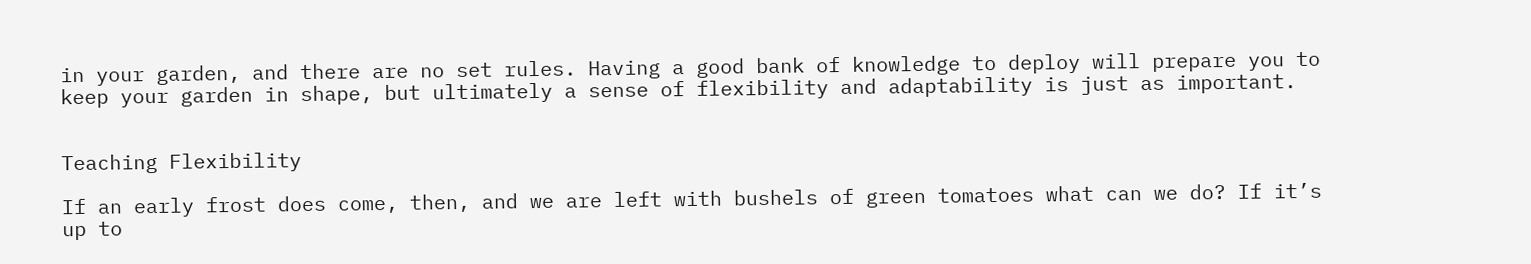in your garden, and there are no set rules. Having a good bank of knowledge to deploy will prepare you to keep your garden in shape, but ultimately a sense of flexibility and adaptability is just as important.


Teaching Flexibility

If an early frost does come, then, and we are left with bushels of green tomatoes what can we do? If it’s up to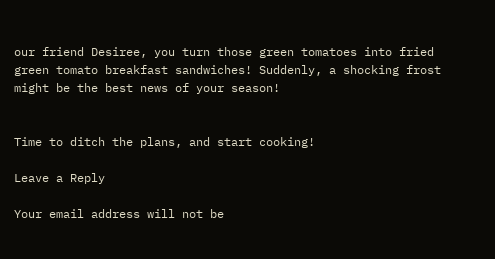our friend Desiree, you turn those green tomatoes into fried green tomato breakfast sandwiches! Suddenly, a shocking frost might be the best news of your season!


Time to ditch the plans, and start cooking!

Leave a Reply

Your email address will not be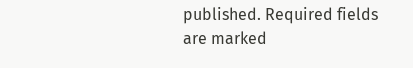published. Required fields are marked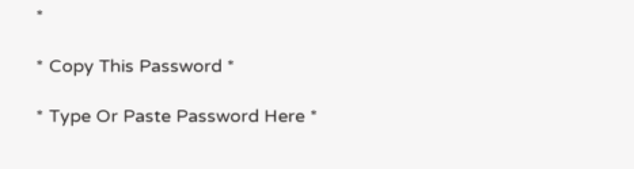*

* Copy This Password *

* Type Or Paste Password Here *